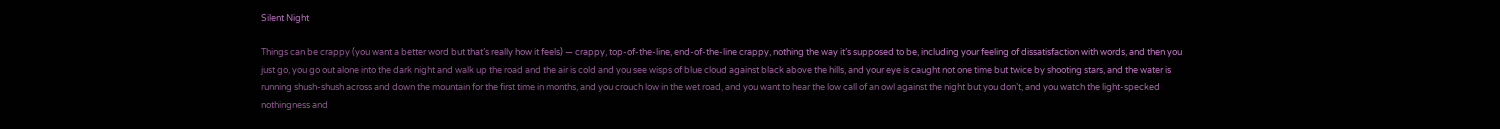Silent Night

Things can be crappy (you want a better word but that’s really how it feels) — crappy, top-of-the-line, end-of-the-line crappy, nothing the way it’s supposed to be, including your feeling of dissatisfaction with words, and then you just go, you go out alone into the dark night and walk up the road and the air is cold and you see wisps of blue cloud against black above the hills, and your eye is caught not one time but twice by shooting stars, and the water is running shush-shush across and down the mountain for the first time in months, and you crouch low in the wet road, and you want to hear the low call of an owl against the night but you don’t, and you watch the light-specked nothingness and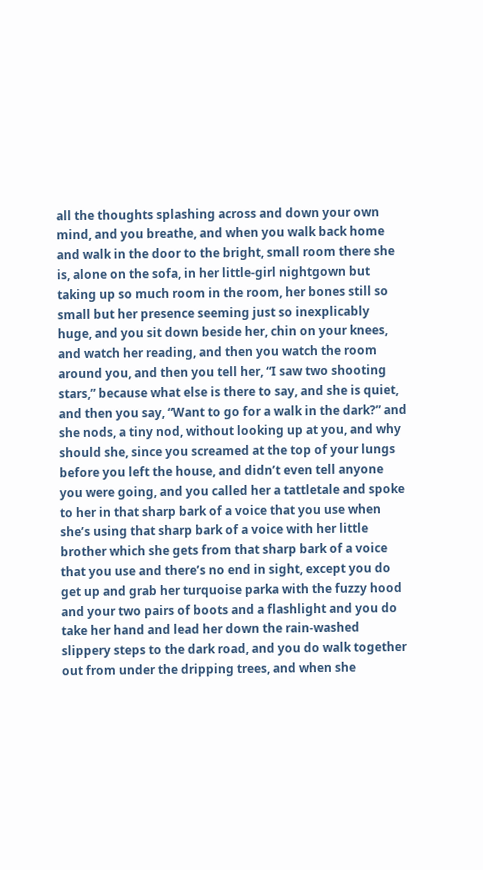all the thoughts splashing across and down your own mind, and you breathe, and when you walk back home and walk in the door to the bright, small room there she is, alone on the sofa, in her little-girl nightgown but taking up so much room in the room, her bones still so small but her presence seeming just so inexplicably huge, and you sit down beside her, chin on your knees, and watch her reading, and then you watch the room around you, and then you tell her, “I saw two shooting stars,” because what else is there to say, and she is quiet, and then you say, “Want to go for a walk in the dark?” and she nods, a tiny nod, without looking up at you, and why should she, since you screamed at the top of your lungs before you left the house, and didn’t even tell anyone you were going, and you called her a tattletale and spoke to her in that sharp bark of a voice that you use when she’s using that sharp bark of a voice with her little brother which she gets from that sharp bark of a voice that you use and there’s no end in sight, except you do get up and grab her turquoise parka with the fuzzy hood and your two pairs of boots and a flashlight and you do take her hand and lead her down the rain-washed slippery steps to the dark road, and you do walk together out from under the dripping trees, and when she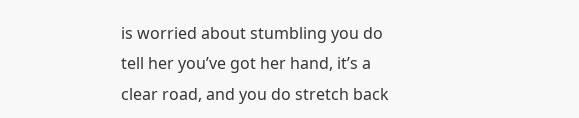is worried about stumbling you do tell her you’ve got her hand, it’s a clear road, and you do stretch back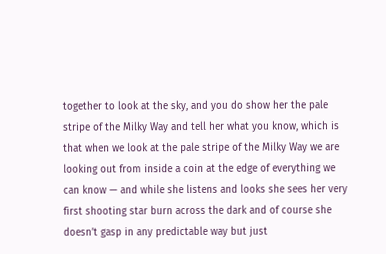together to look at the sky, and you do show her the pale stripe of the Milky Way and tell her what you know, which is that when we look at the pale stripe of the Milky Way we are looking out from inside a coin at the edge of everything we can know — and while she listens and looks she sees her very first shooting star burn across the dark and of course she doesn’t gasp in any predictable way but just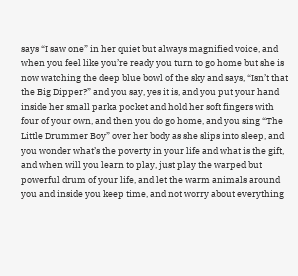says “I saw one” in her quiet but always magnified voice, and when you feel like you’re ready you turn to go home but she is now watching the deep blue bowl of the sky and says, “Isn’t that the Big Dipper?” and you say, yes it is, and you put your hand inside her small parka pocket and hold her soft fingers with four of your own, and then you do go home, and you sing “The Little Drummer Boy” over her body as she slips into sleep, and you wonder what’s the poverty in your life and what is the gift, and when will you learn to play, just play the warped but powerful drum of your life, and let the warm animals around you and inside you keep time, and not worry about everything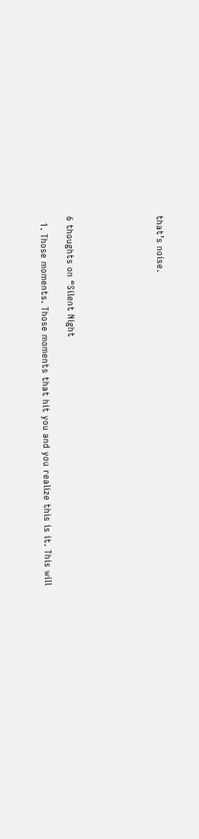that’s noise.






6 thoughts on “Silent Night

  1. Those moments. Those moments that hit you and you realize this is it. This will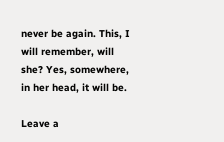never be again. This, I will remember, will she? Yes, somewhere, in her head, it will be.

Leave a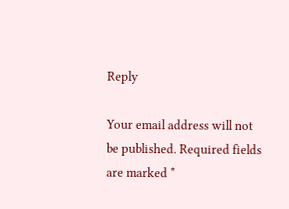Reply

Your email address will not be published. Required fields are marked *